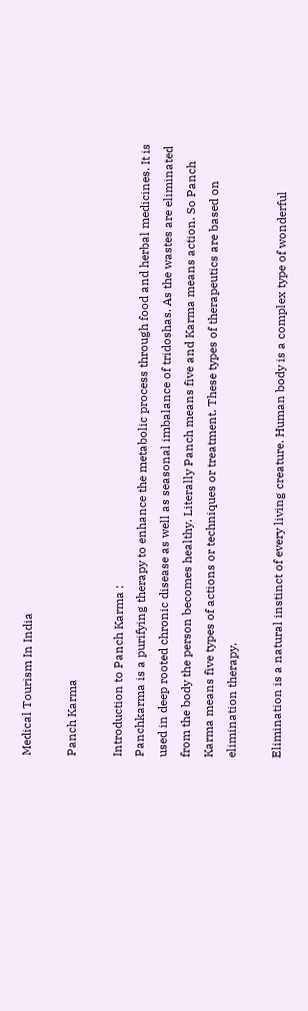Medical Tourism In India

Panch Karma

Introduction to Panch Karma :
Panchkarma is a purifying therapy to enhance the metabolic process through food and herbal medicines. It is used in deep rooted chronic disease as well as seasonal imbalance of tridoshas. As the wastes are eliminated from the body the person becomes healthy. Literally Panch means five and Karma means action. So Panch Karma means five types of actions or techniques or treatment. These types of therapeutics are based on elimination therapy.

Elimination is a natural instinct of every living creature. Human body is a complex type of wonderful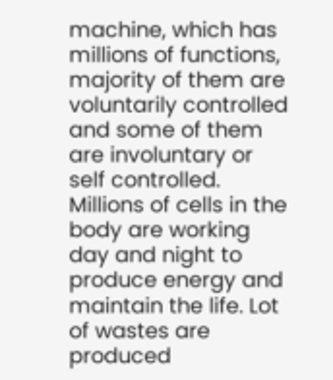machine, which has millions of functions, majority of them are voluntarily controlled and some of them are involuntary or self controlled. Millions of cells in the body are working day and night to produce energy and maintain the life. Lot of wastes are produced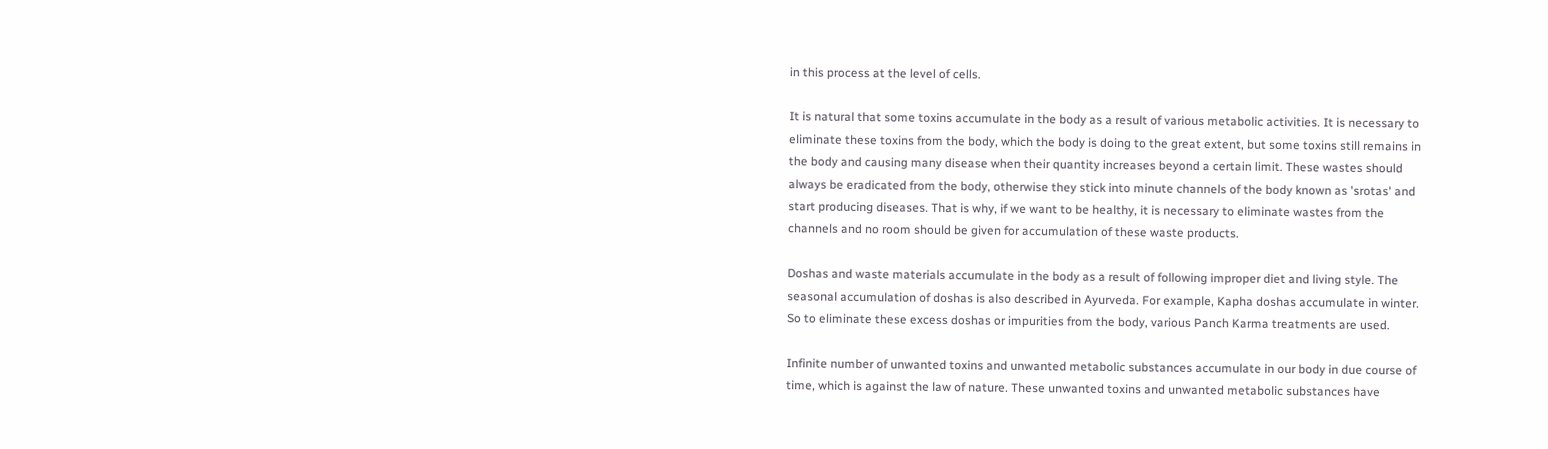in this process at the level of cells.

It is natural that some toxins accumulate in the body as a result of various metabolic activities. It is necessary to eliminate these toxins from the body, which the body is doing to the great extent, but some toxins still remains in the body and causing many disease when their quantity increases beyond a certain limit. These wastes should always be eradicated from the body, otherwise they stick into minute channels of the body known as 'srotas' and start producing diseases. That is why, if we want to be healthy, it is necessary to eliminate wastes from the channels and no room should be given for accumulation of these waste products.

Doshas and waste materials accumulate in the body as a result of following improper diet and living style. The seasonal accumulation of doshas is also described in Ayurveda. For example, Kapha doshas accumulate in winter. So to eliminate these excess doshas or impurities from the body, various Panch Karma treatments are used.

Infinite number of unwanted toxins and unwanted metabolic substances accumulate in our body in due course of time, which is against the law of nature. These unwanted toxins and unwanted metabolic substances have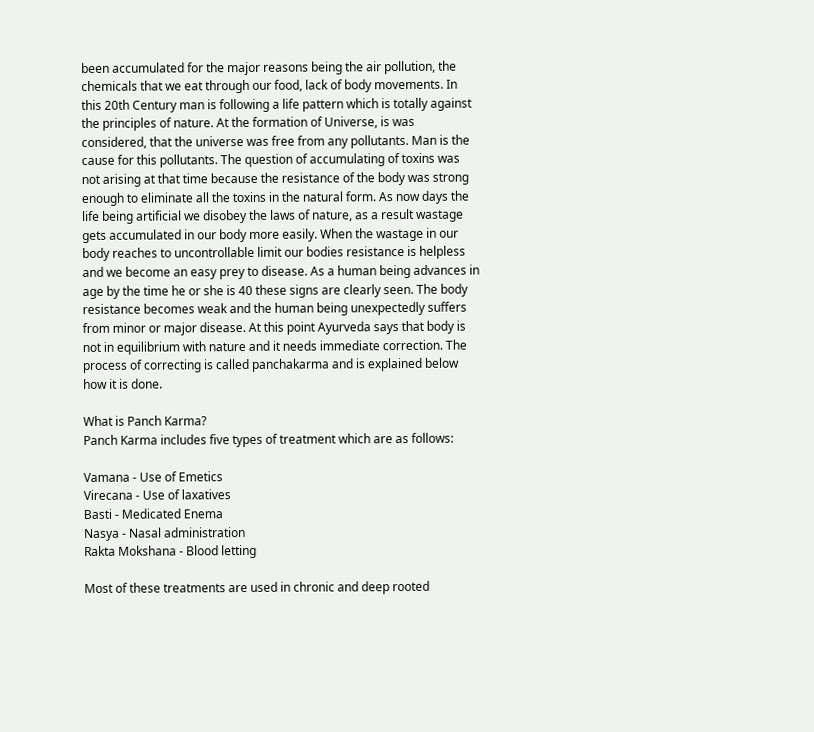been accumulated for the major reasons being the air pollution, the chemicals that we eat through our food, lack of body movements. In this 20th Century man is following a life pattern which is totally against the principles of nature. At the formation of Universe, is was considered, that the universe was free from any pollutants. Man is the cause for this pollutants. The question of accumulating of toxins was not arising at that time because the resistance of the body was strong enough to eliminate all the toxins in the natural form. As now days the life being artificial we disobey the laws of nature, as a result wastage gets accumulated in our body more easily. When the wastage in our body reaches to uncontrollable limit our bodies resistance is helpless and we become an easy prey to disease. As a human being advances in age by the time he or she is 40 these signs are clearly seen. The body resistance becomes weak and the human being unexpectedly suffers from minor or major disease. At this point Ayurveda says that body is not in equilibrium with nature and it needs immediate correction. The process of correcting is called panchakarma and is explained below how it is done.

What is Panch Karma?
Panch Karma includes five types of treatment which are as follows:

Vamana - Use of Emetics
Virecana - Use of laxatives
Basti - Medicated Enema
Nasya - Nasal administration
Rakta Mokshana - Blood letting

Most of these treatments are used in chronic and deep rooted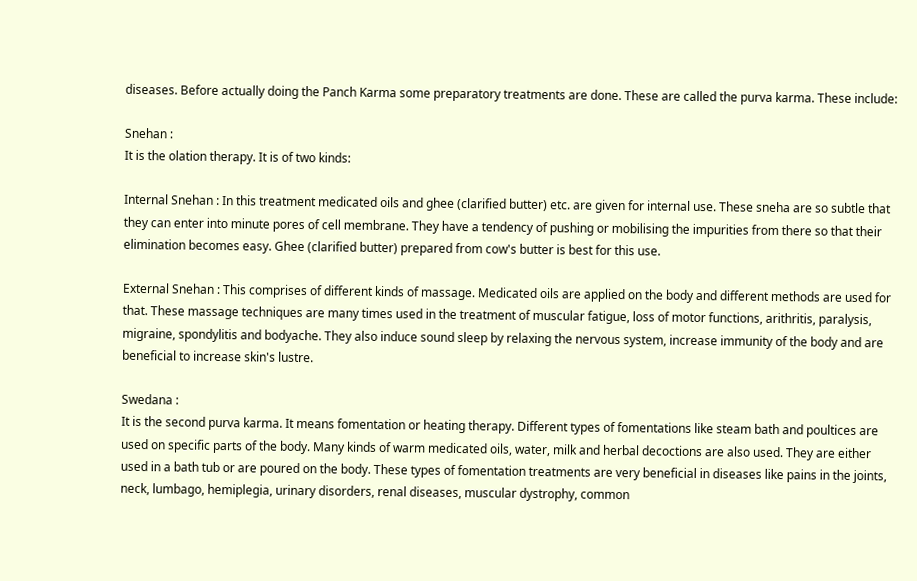diseases. Before actually doing the Panch Karma some preparatory treatments are done. These are called the purva karma. These include:

Snehan :
It is the olation therapy. It is of two kinds:

Internal Snehan : In this treatment medicated oils and ghee (clarified butter) etc. are given for internal use. These sneha are so subtle that they can enter into minute pores of cell membrane. They have a tendency of pushing or mobilising the impurities from there so that their elimination becomes easy. Ghee (clarified butter) prepared from cow's butter is best for this use.

External Snehan : This comprises of different kinds of massage. Medicated oils are applied on the body and different methods are used for that. These massage techniques are many times used in the treatment of muscular fatigue, loss of motor functions, arithritis, paralysis, migraine, spondylitis and bodyache. They also induce sound sleep by relaxing the nervous system, increase immunity of the body and are beneficial to increase skin's lustre.

Swedana :
It is the second purva karma. It means fomentation or heating therapy. Different types of fomentations like steam bath and poultices are used on specific parts of the body. Many kinds of warm medicated oils, water, milk and herbal decoctions are also used. They are either used in a bath tub or are poured on the body. These types of fomentation treatments are very beneficial in diseases like pains in the joints, neck, lumbago, hemiplegia, urinary disorders, renal diseases, muscular dystrophy, common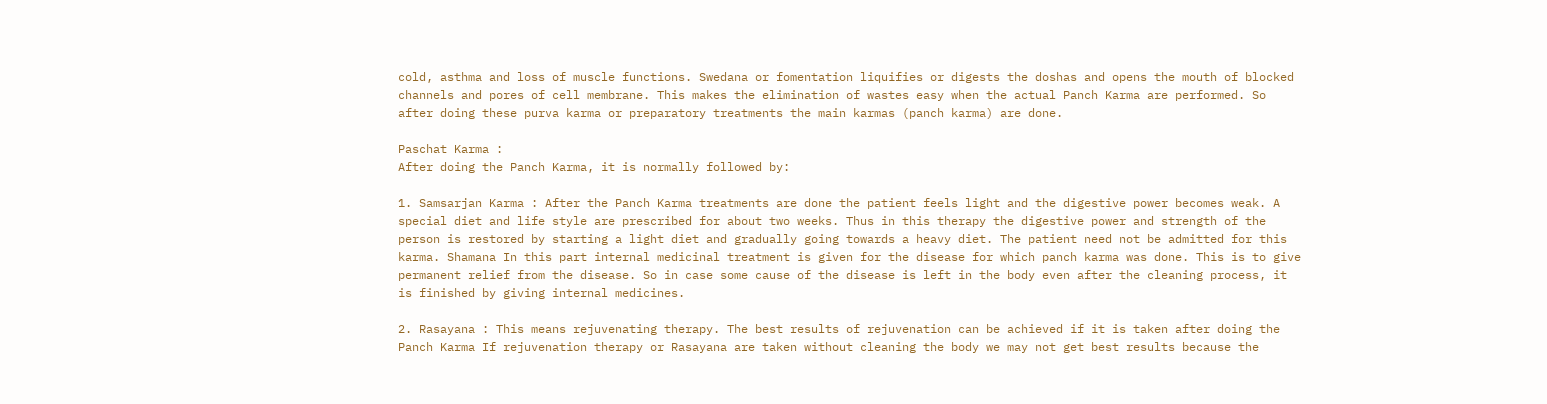cold, asthma and loss of muscle functions. Swedana or fomentation liquifies or digests the doshas and opens the mouth of blocked channels and pores of cell membrane. This makes the elimination of wastes easy when the actual Panch Karma are performed. So after doing these purva karma or preparatory treatments the main karmas (panch karma) are done.

Paschat Karma :
After doing the Panch Karma, it is normally followed by:

1. Samsarjan Karma : After the Panch Karma treatments are done the patient feels light and the digestive power becomes weak. A special diet and life style are prescribed for about two weeks. Thus in this therapy the digestive power and strength of the person is restored by starting a light diet and gradually going towards a heavy diet. The patient need not be admitted for this karma. Shamana In this part internal medicinal treatment is given for the disease for which panch karma was done. This is to give permanent relief from the disease. So in case some cause of the disease is left in the body even after the cleaning process, it is finished by giving internal medicines.

2. Rasayana : This means rejuvenating therapy. The best results of rejuvenation can be achieved if it is taken after doing the Panch Karma If rejuvenation therapy or Rasayana are taken without cleaning the body we may not get best results because the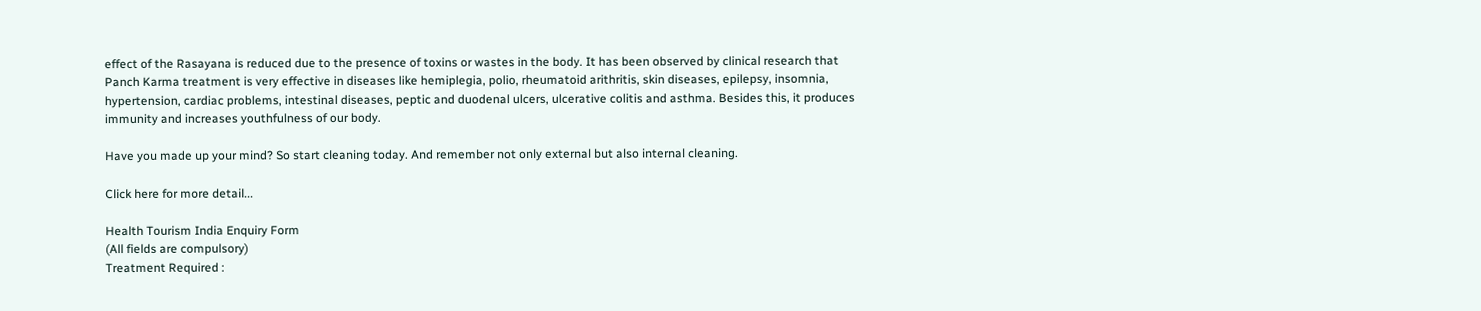effect of the Rasayana is reduced due to the presence of toxins or wastes in the body. It has been observed by clinical research that Panch Karma treatment is very effective in diseases like hemiplegia, polio, rheumatoid arithritis, skin diseases, epilepsy, insomnia, hypertension, cardiac problems, intestinal diseases, peptic and duodenal ulcers, ulcerative colitis and asthma. Besides this, it produces immunity and increases youthfulness of our body.

Have you made up your mind? So start cleaning today. And remember not only external but also internal cleaning.

Click here for more detail...

Health Tourism India Enquiry Form
(All fields are compulsory)
Treatment Required :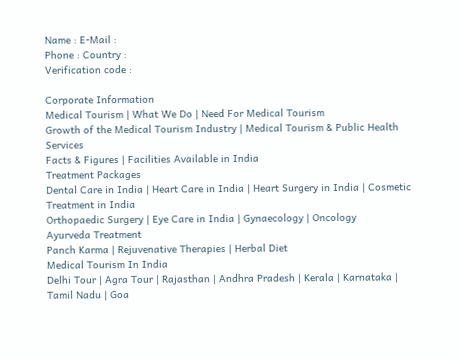Name : E-Mail :
Phone : Country :
Verification code :

Corporate Information
Medical Tourism | What We Do | Need For Medical Tourism
Growth of the Medical Tourism Industry | Medical Tourism & Public Health Services
Facts & Figures | Facilities Available in India
Treatment Packages
Dental Care in India | Heart Care in India | Heart Surgery in India | Cosmetic Treatment in India
Orthopaedic Surgery | Eye Care in India | Gynaecology | Oncology
Ayurveda Treatment
Panch Karma | Rejuvenative Therapies | Herbal Diet
Medical Tourism In India
Delhi Tour | Agra Tour | Rajasthan | Andhra Pradesh | Kerala | Karnataka | Tamil Nadu | Goa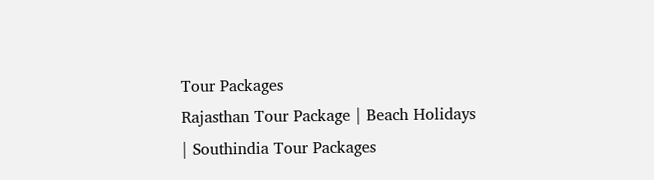Tour Packages
Rajasthan Tour Package | Beach Holidays | Southindia Tour Packages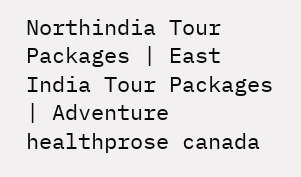Northindia Tour Packages | East India Tour Packages | Adventure
healthprose canada